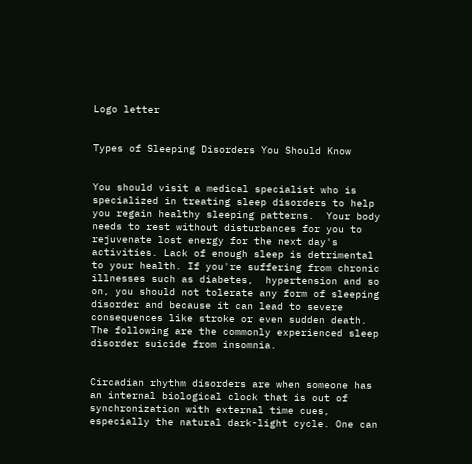Logo letter


Types of Sleeping Disorders You Should Know


You should visit a medical specialist who is specialized in treating sleep disorders to help you regain healthy sleeping patterns.  Your body needs to rest without disturbances for you to rejuvenate lost energy for the next day's activities. Lack of enough sleep is detrimental to your health. If you're suffering from chronic illnesses such as diabetes,  hypertension and so on, you should not tolerate any form of sleeping disorder and because it can lead to severe consequences like stroke or even sudden death. The following are the commonly experienced sleep disorder suicide from insomnia.


Circadian rhythm disorders are when someone has an internal biological clock that is out of synchronization with external time cues, especially the natural dark-light cycle. One can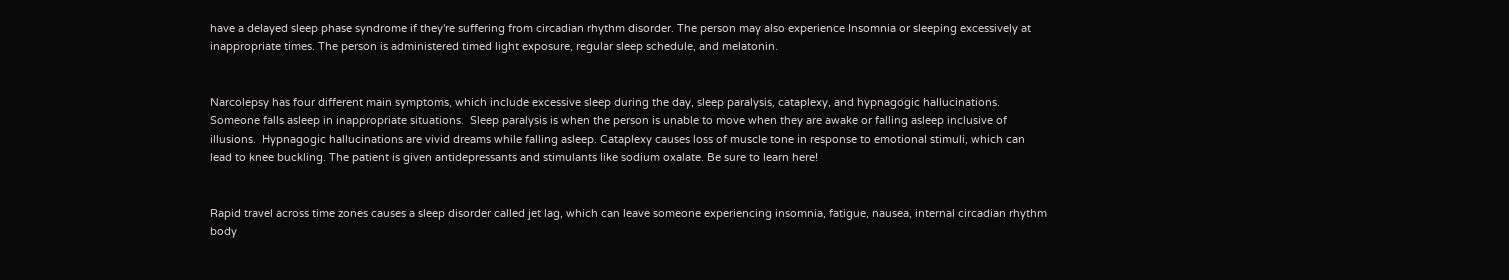have a delayed sleep phase syndrome if they're suffering from circadian rhythm disorder. The person may also experience Insomnia or sleeping excessively at inappropriate times. The person is administered timed light exposure, regular sleep schedule, and melatonin.


Narcolepsy has four different main symptoms, which include excessive sleep during the day, sleep paralysis, cataplexy, and hypnagogic hallucinations. Someone falls asleep in inappropriate situations.  Sleep paralysis is when the person is unable to move when they are awake or falling asleep inclusive of illusions.  Hypnagogic hallucinations are vivid dreams while falling asleep. Cataplexy causes loss of muscle tone in response to emotional stimuli, which can lead to knee buckling. The patient is given antidepressants and stimulants like sodium oxalate. Be sure to learn here!


Rapid travel across time zones causes a sleep disorder called jet lag, which can leave someone experiencing insomnia, fatigue, nausea, internal circadian rhythm body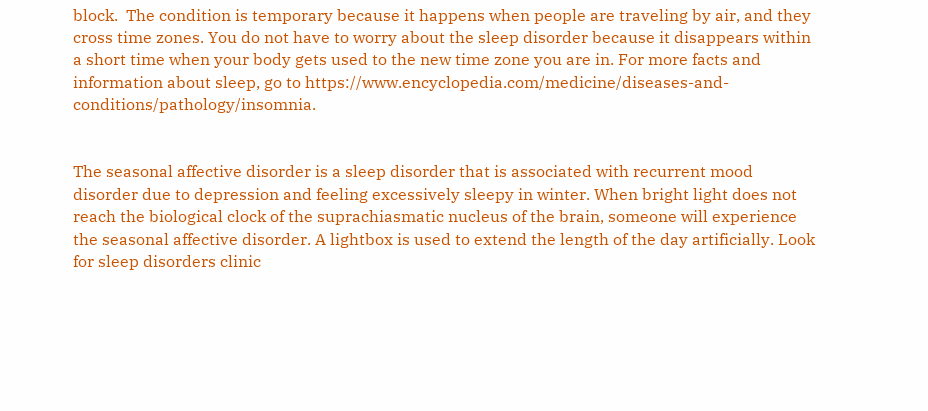block.  The condition is temporary because it happens when people are traveling by air, and they cross time zones. You do not have to worry about the sleep disorder because it disappears within a short time when your body gets used to the new time zone you are in. For more facts and information about sleep, go to https://www.encyclopedia.com/medicine/diseases-and-conditions/pathology/insomnia.


The seasonal affective disorder is a sleep disorder that is associated with recurrent mood disorder due to depression and feeling excessively sleepy in winter. When bright light does not reach the biological clock of the suprachiasmatic nucleus of the brain, someone will experience the seasonal affective disorder. A lightbox is used to extend the length of the day artificially. Look for sleep disorders clinic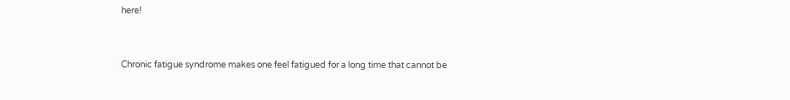here!


Chronic fatigue syndrome makes one feel fatigued for a long time that cannot be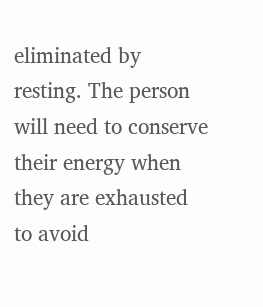eliminated by resting. The person will need to conserve their energy when they are exhausted to avoid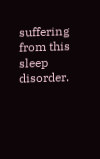suffering from this sleep disorder.